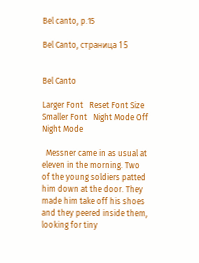Bel canto, p.15

Bel Canto, страница 15


Bel Canto

Larger Font   Reset Font Size   Smaller Font   Night Mode Off   Night Mode

  Messner came in as usual at eleven in the morning. Two of the young soldiers patted him down at the door. They made him take off his shoes and they peered inside them, looking for tiny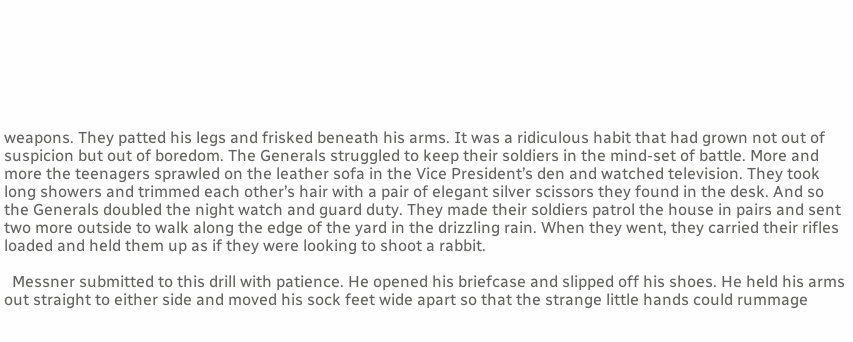weapons. They patted his legs and frisked beneath his arms. It was a ridiculous habit that had grown not out of suspicion but out of boredom. The Generals struggled to keep their soldiers in the mind-set of battle. More and more the teenagers sprawled on the leather sofa in the Vice President’s den and watched television. They took long showers and trimmed each other’s hair with a pair of elegant silver scissors they found in the desk. And so the Generals doubled the night watch and guard duty. They made their soldiers patrol the house in pairs and sent two more outside to walk along the edge of the yard in the drizzling rain. When they went, they carried their rifles loaded and held them up as if they were looking to shoot a rabbit.

  Messner submitted to this drill with patience. He opened his briefcase and slipped off his shoes. He held his arms out straight to either side and moved his sock feet wide apart so that the strange little hands could rummage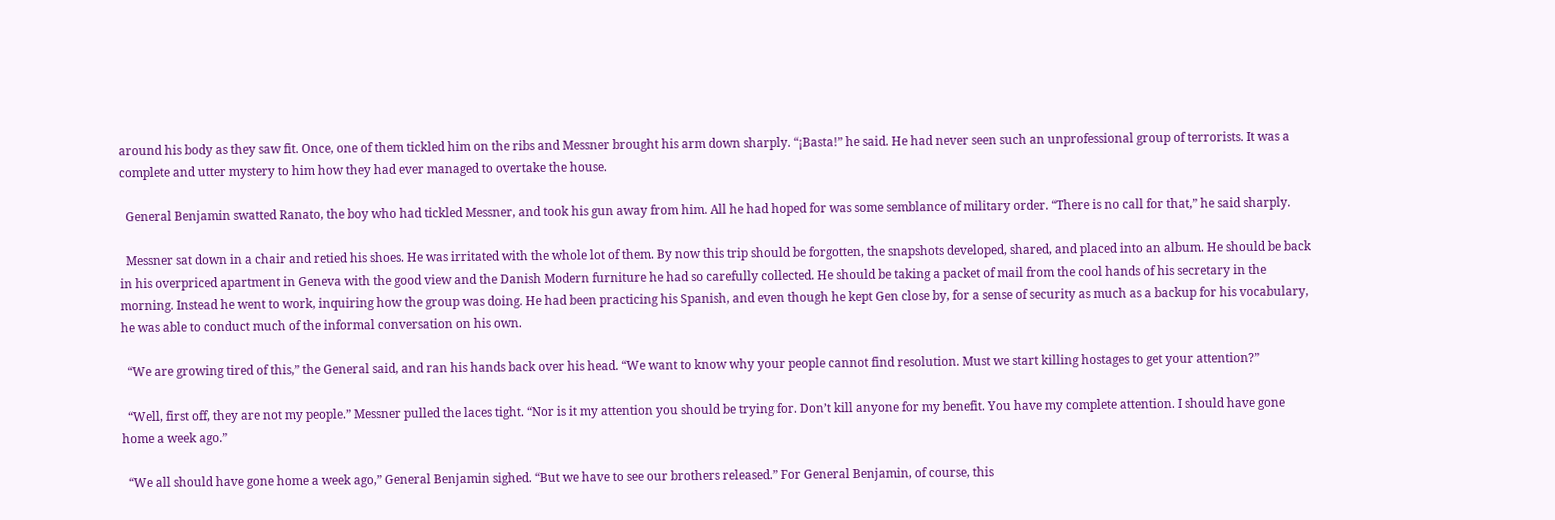around his body as they saw fit. Once, one of them tickled him on the ribs and Messner brought his arm down sharply. “¡Basta!” he said. He had never seen such an unprofessional group of terrorists. It was a complete and utter mystery to him how they had ever managed to overtake the house.

  General Benjamin swatted Ranato, the boy who had tickled Messner, and took his gun away from him. All he had hoped for was some semblance of military order. “There is no call for that,” he said sharply.

  Messner sat down in a chair and retied his shoes. He was irritated with the whole lot of them. By now this trip should be forgotten, the snapshots developed, shared, and placed into an album. He should be back in his overpriced apartment in Geneva with the good view and the Danish Modern furniture he had so carefully collected. He should be taking a packet of mail from the cool hands of his secretary in the morning. Instead he went to work, inquiring how the group was doing. He had been practicing his Spanish, and even though he kept Gen close by, for a sense of security as much as a backup for his vocabulary, he was able to conduct much of the informal conversation on his own.

  “We are growing tired of this,” the General said, and ran his hands back over his head. “We want to know why your people cannot find resolution. Must we start killing hostages to get your attention?”

  “Well, first off, they are not my people.” Messner pulled the laces tight. “Nor is it my attention you should be trying for. Don’t kill anyone for my benefit. You have my complete attention. I should have gone home a week ago.”

  “We all should have gone home a week ago,” General Benjamin sighed. “But we have to see our brothers released.” For General Benjamin, of course, this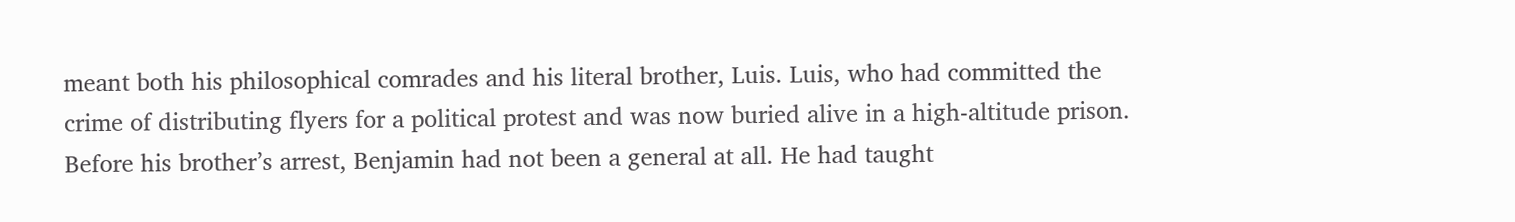meant both his philosophical comrades and his literal brother, Luis. Luis, who had committed the crime of distributing flyers for a political protest and was now buried alive in a high-altitude prison. Before his brother’s arrest, Benjamin had not been a general at all. He had taught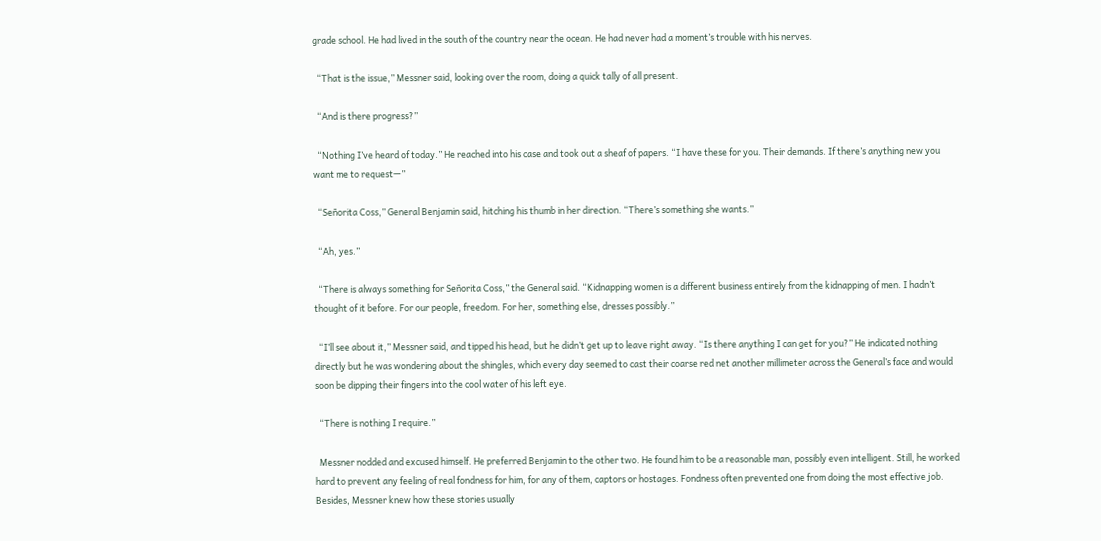grade school. He had lived in the south of the country near the ocean. He had never had a moment’s trouble with his nerves.

  “That is the issue,” Messner said, looking over the room, doing a quick tally of all present.

  “And is there progress?”

  “Nothing I’ve heard of today.” He reached into his case and took out a sheaf of papers. “I have these for you. Their demands. If there’s anything new you want me to request—”

  “Señorita Coss,” General Benjamin said, hitching his thumb in her direction. “There’s something she wants.”

  “Ah, yes.”

  “There is always something for Señorita Coss,” the General said. “Kidnapping women is a different business entirely from the kidnapping of men. I hadn’t thought of it before. For our people, freedom. For her, something else, dresses possibly.”

  “I’ll see about it,” Messner said, and tipped his head, but he didn’t get up to leave right away. “Is there anything I can get for you?” He indicated nothing directly but he was wondering about the shingles, which every day seemed to cast their coarse red net another millimeter across the General’s face and would soon be dipping their fingers into the cool water of his left eye.

  “There is nothing I require.”

  Messner nodded and excused himself. He preferred Benjamin to the other two. He found him to be a reasonable man, possibly even intelligent. Still, he worked hard to prevent any feeling of real fondness for him, for any of them, captors or hostages. Fondness often prevented one from doing the most effective job. Besides, Messner knew how these stories usually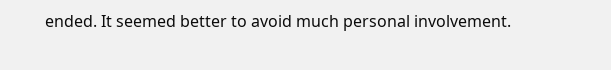ended. It seemed better to avoid much personal involvement.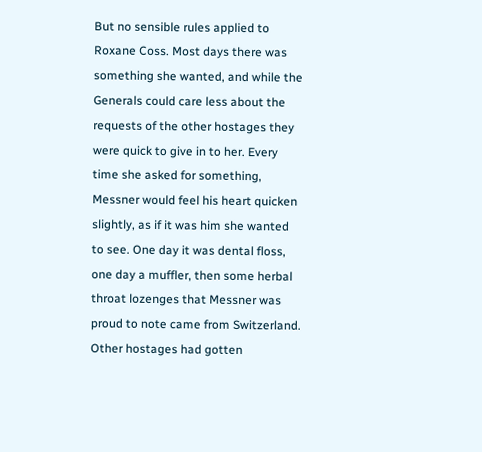But no sensible rules applied to Roxane Coss. Most days there was something she wanted, and while the Generals could care less about the requests of the other hostages they were quick to give in to her. Every time she asked for something, Messner would feel his heart quicken slightly, as if it was him she wanted to see. One day it was dental floss, one day a muffler, then some herbal throat lozenges that Messner was proud to note came from Switzerland. Other hostages had gotten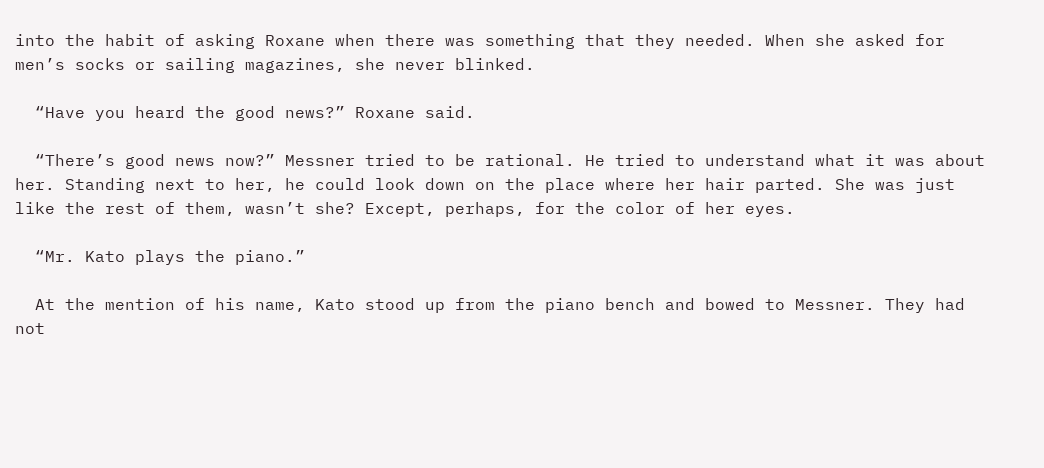into the habit of asking Roxane when there was something that they needed. When she asked for men’s socks or sailing magazines, she never blinked.

  “Have you heard the good news?” Roxane said.

  “There’s good news now?” Messner tried to be rational. He tried to understand what it was about her. Standing next to her, he could look down on the place where her hair parted. She was just like the rest of them, wasn’t she? Except, perhaps, for the color of her eyes.

  “Mr. Kato plays the piano.”

  At the mention of his name, Kato stood up from the piano bench and bowed to Messner. They had not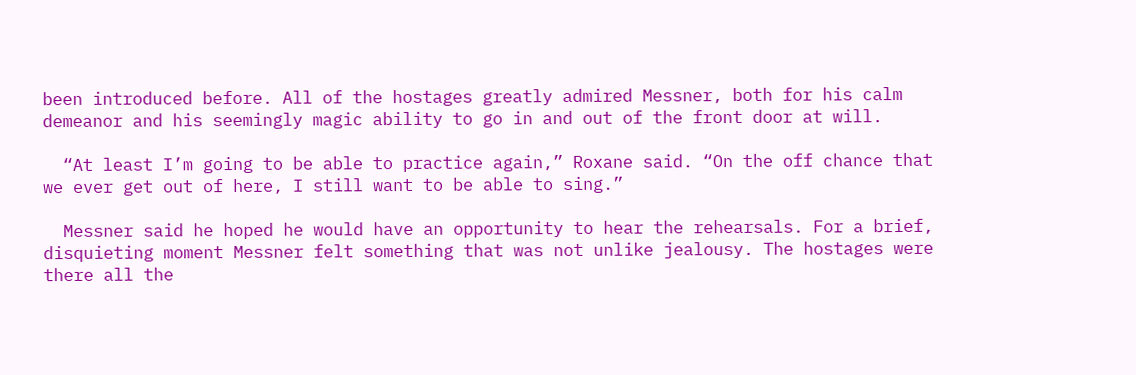been introduced before. All of the hostages greatly admired Messner, both for his calm demeanor and his seemingly magic ability to go in and out of the front door at will.

  “At least I’m going to be able to practice again,” Roxane said. “On the off chance that we ever get out of here, I still want to be able to sing.”

  Messner said he hoped he would have an opportunity to hear the rehearsals. For a brief, disquieting moment Messner felt something that was not unlike jealousy. The hostages were there all the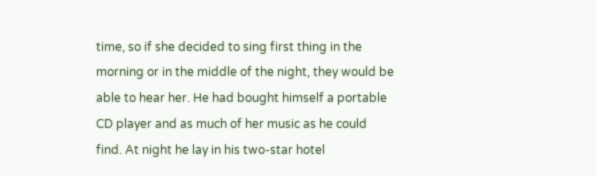time, so if she decided to sing first thing in the morning or in the middle of the night, they would be able to hear her. He had bought himself a portable CD player and as much of her music as he could find. At night he lay in his two-star hotel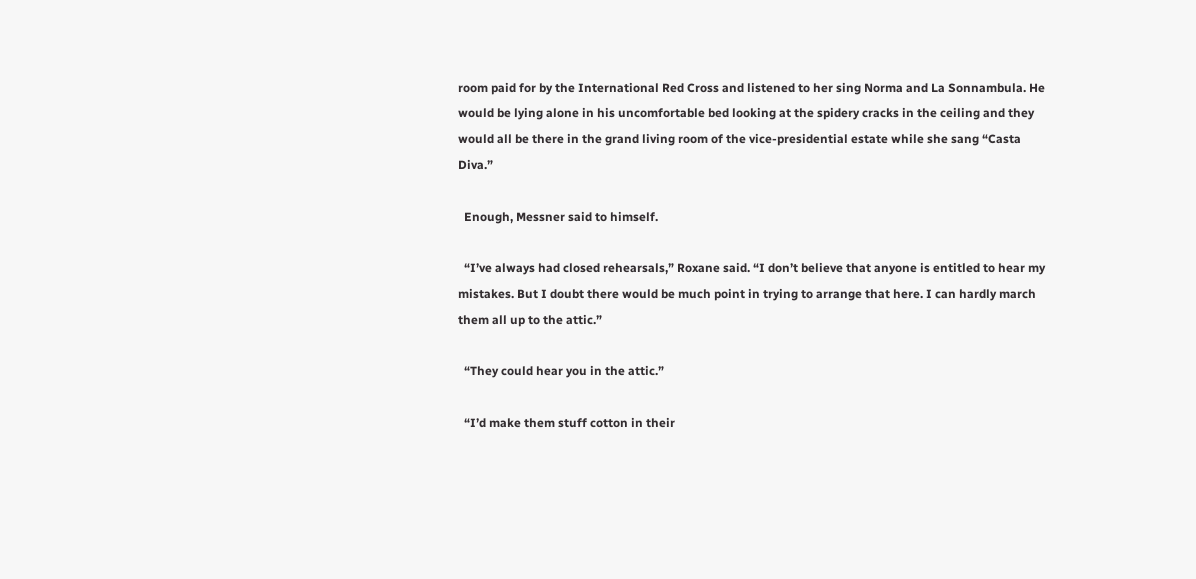room paid for by the International Red Cross and listened to her sing Norma and La Sonnambula. He would be lying alone in his uncomfortable bed looking at the spidery cracks in the ceiling and they would all be there in the grand living room of the vice-presidential estate while she sang “Casta Diva.”

  Enough, Messner said to himself.

  “I’ve always had closed rehearsals,” Roxane said. “I don’t believe that anyone is entitled to hear my mistakes. But I doubt there would be much point in trying to arrange that here. I can hardly march them all up to the attic.”

  “They could hear you in the attic.”

  “I’d make them stuff cotton in their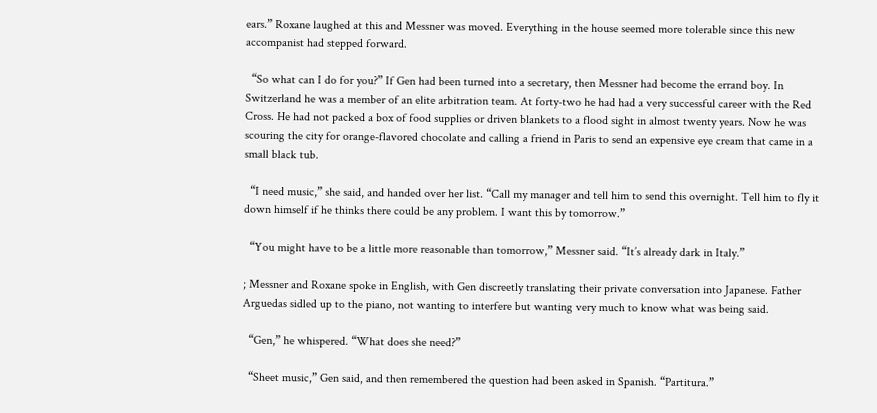ears.” Roxane laughed at this and Messner was moved. Everything in the house seemed more tolerable since this new accompanist had stepped forward.

  “So what can I do for you?” If Gen had been turned into a secretary, then Messner had become the errand boy. In Switzerland he was a member of an elite arbitration team. At forty-two he had had a very successful career with the Red Cross. He had not packed a box of food supplies or driven blankets to a flood sight in almost twenty years. Now he was scouring the city for orange-flavored chocolate and calling a friend in Paris to send an expensive eye cream that came in a small black tub.

  “I need music,” she said, and handed over her list. “Call my manager and tell him to send this overnight. Tell him to fly it down himself if he thinks there could be any problem. I want this by tomorrow.”

  “You might have to be a little more reasonable than tomorrow,” Messner said. “It’s already dark in Italy.”

; Messner and Roxane spoke in English, with Gen discreetly translating their private conversation into Japanese. Father Arguedas sidled up to the piano, not wanting to interfere but wanting very much to know what was being said.

  “Gen,” he whispered. “What does she need?”

  “Sheet music,” Gen said, and then remembered the question had been asked in Spanish. “Partitura.”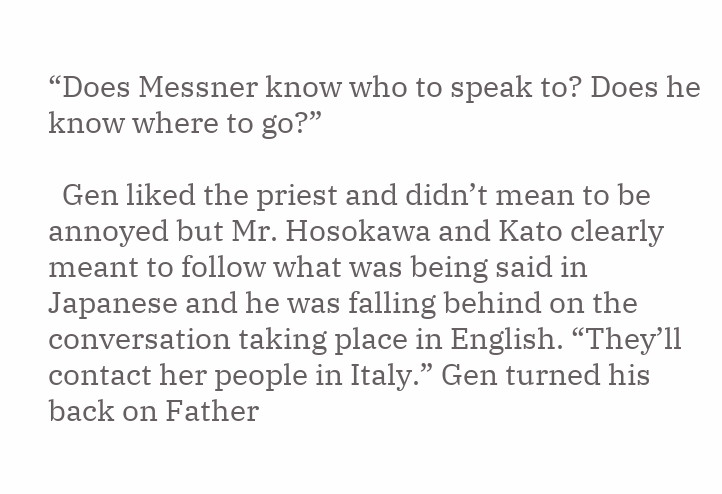“Does Messner know who to speak to? Does he know where to go?”

  Gen liked the priest and didn’t mean to be annoyed but Mr. Hosokawa and Kato clearly meant to follow what was being said in Japanese and he was falling behind on the conversation taking place in English. “They’ll contact her people in Italy.” Gen turned his back on Father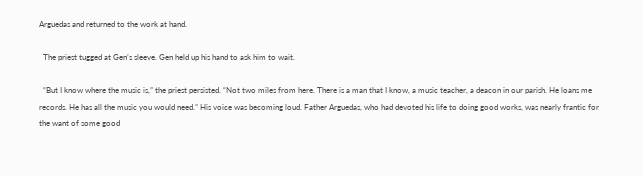Arguedas and returned to the work at hand.

  The priest tugged at Gen’s sleeve. Gen held up his hand to ask him to wait.

  “But I know where the music is,” the priest persisted. “Not two miles from here. There is a man that I know, a music teacher, a deacon in our parish. He loans me records. He has all the music you would need.” His voice was becoming loud. Father Arguedas, who had devoted his life to doing good works, was nearly frantic for the want of some good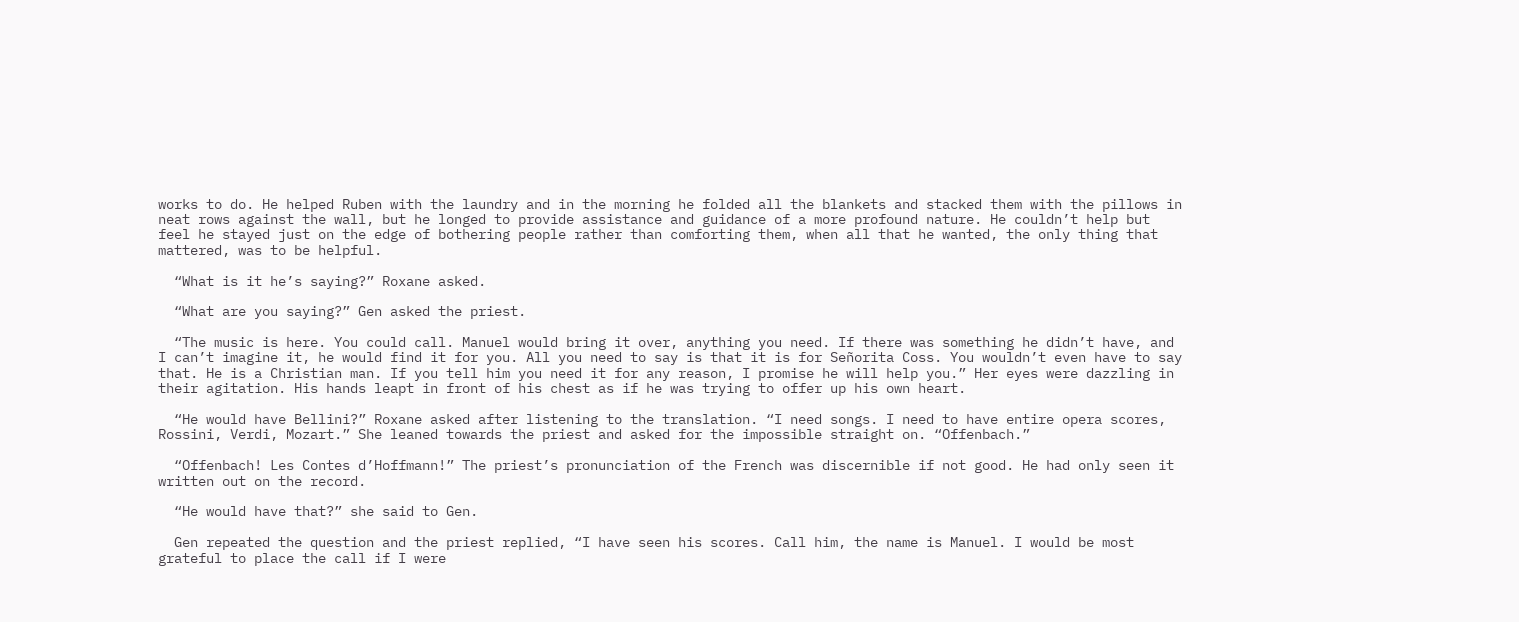works to do. He helped Ruben with the laundry and in the morning he folded all the blankets and stacked them with the pillows in neat rows against the wall, but he longed to provide assistance and guidance of a more profound nature. He couldn’t help but feel he stayed just on the edge of bothering people rather than comforting them, when all that he wanted, the only thing that mattered, was to be helpful.

  “What is it he’s saying?” Roxane asked.

  “What are you saying?” Gen asked the priest.

  “The music is here. You could call. Manuel would bring it over, anything you need. If there was something he didn’t have, and I can’t imagine it, he would find it for you. All you need to say is that it is for Señorita Coss. You wouldn’t even have to say that. He is a Christian man. If you tell him you need it for any reason, I promise he will help you.” Her eyes were dazzling in their agitation. His hands leapt in front of his chest as if he was trying to offer up his own heart.

  “He would have Bellini?” Roxane asked after listening to the translation. “I need songs. I need to have entire opera scores, Rossini, Verdi, Mozart.” She leaned towards the priest and asked for the impossible straight on. “Offenbach.”

  “Offenbach! Les Contes d’Hoffmann!” The priest’s pronunciation of the French was discernible if not good. He had only seen it written out on the record.

  “He would have that?” she said to Gen.

  Gen repeated the question and the priest replied, “I have seen his scores. Call him, the name is Manuel. I would be most grateful to place the call if I were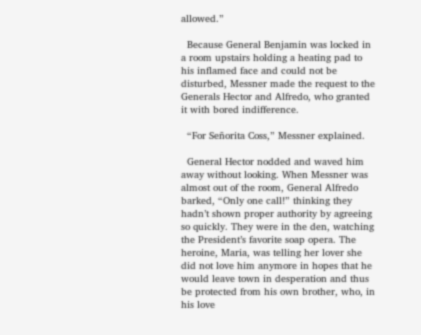allowed.”

  Because General Benjamin was locked in a room upstairs holding a heating pad to his inflamed face and could not be disturbed, Messner made the request to the Generals Hector and Alfredo, who granted it with bored indifference.

  “For Señorita Coss,” Messner explained.

  General Hector nodded and waved him away without looking. When Messner was almost out of the room, General Alfredo barked, “Only one call!” thinking they hadn’t shown proper authority by agreeing so quickly. They were in the den, watching the President’s favorite soap opera. The heroine, Maria, was telling her lover she did not love him anymore in hopes that he would leave town in desperation and thus be protected from his own brother, who, in his love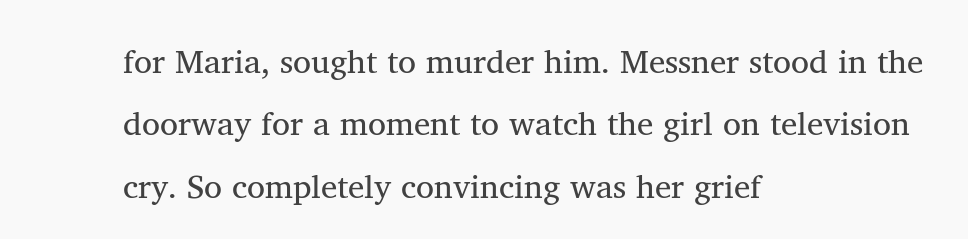for Maria, sought to murder him. Messner stood in the doorway for a moment to watch the girl on television cry. So completely convincing was her grief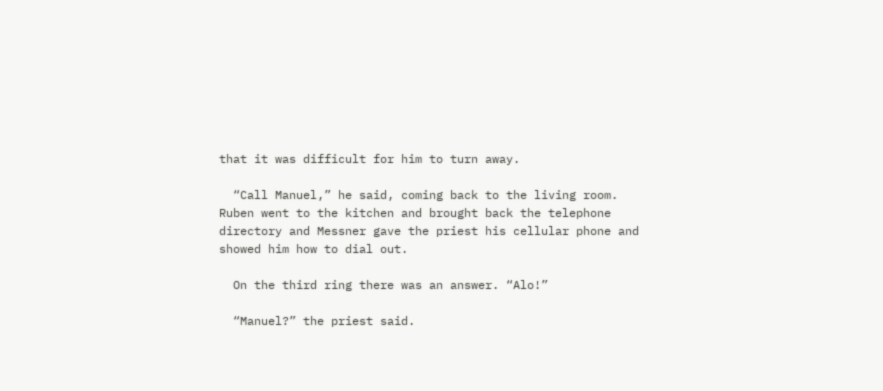that it was difficult for him to turn away.

  “Call Manuel,” he said, coming back to the living room. Ruben went to the kitchen and brought back the telephone directory and Messner gave the priest his cellular phone and showed him how to dial out.

  On the third ring there was an answer. “Alo!”

  “Manuel?” the priest said.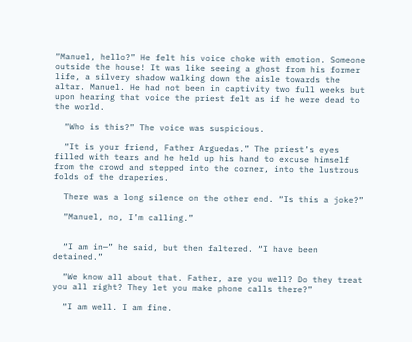“Manuel, hello?” He felt his voice choke with emotion. Someone outside the house! It was like seeing a ghost from his former life, a silvery shadow walking down the aisle towards the altar. Manuel. He had not been in captivity two full weeks but upon hearing that voice the priest felt as if he were dead to the world.

  “Who is this?” The voice was suspicious.

  “It is your friend, Father Arguedas.” The priest’s eyes filled with tears and he held up his hand to excuse himself from the crowd and stepped into the corner, into the lustrous folds of the draperies.

  There was a long silence on the other end. “Is this a joke?”

  “Manuel, no, I’m calling.”


  “I am in—” he said, but then faltered. “I have been detained.”

  “We know all about that. Father, are you well? Do they treat you all right? They let you make phone calls there?”

  “I am well. I am fine.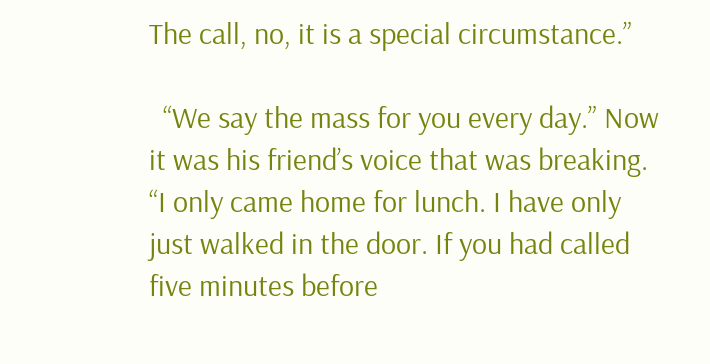The call, no, it is a special circumstance.”

  “We say the mass for you every day.” Now it was his friend’s voice that was breaking. “I only came home for lunch. I have only just walked in the door. If you had called five minutes before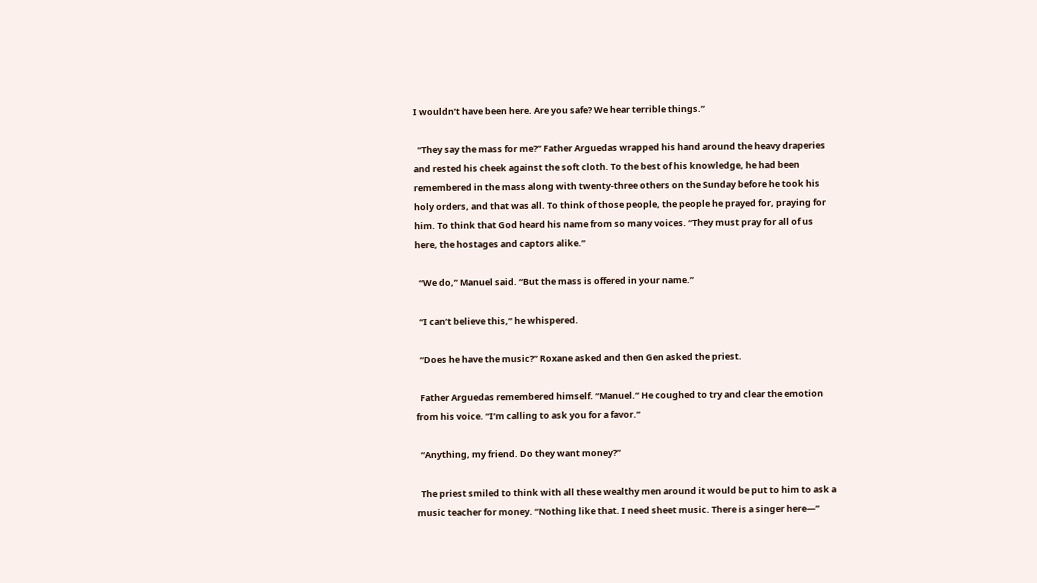I wouldn’t have been here. Are you safe? We hear terrible things.”

  “They say the mass for me?” Father Arguedas wrapped his hand around the heavy draperies and rested his cheek against the soft cloth. To the best of his knowledge, he had been remembered in the mass along with twenty-three others on the Sunday before he took his holy orders, and that was all. To think of those people, the people he prayed for, praying for him. To think that God heard his name from so many voices. “They must pray for all of us here, the hostages and captors alike.”

  “We do,” Manuel said. “But the mass is offered in your name.”

  “I can’t believe this,” he whispered.

  “Does he have the music?” Roxane asked and then Gen asked the priest.

  Father Arguedas remembered himself. “Manuel.” He coughed to try and clear the emotion from his voice. “I’m calling to ask you for a favor.”

  “Anything, my friend. Do they want money?”

  The priest smiled to think with all these wealthy men around it would be put to him to ask a music teacher for money. “Nothing like that. I need sheet music. There is a singer here—”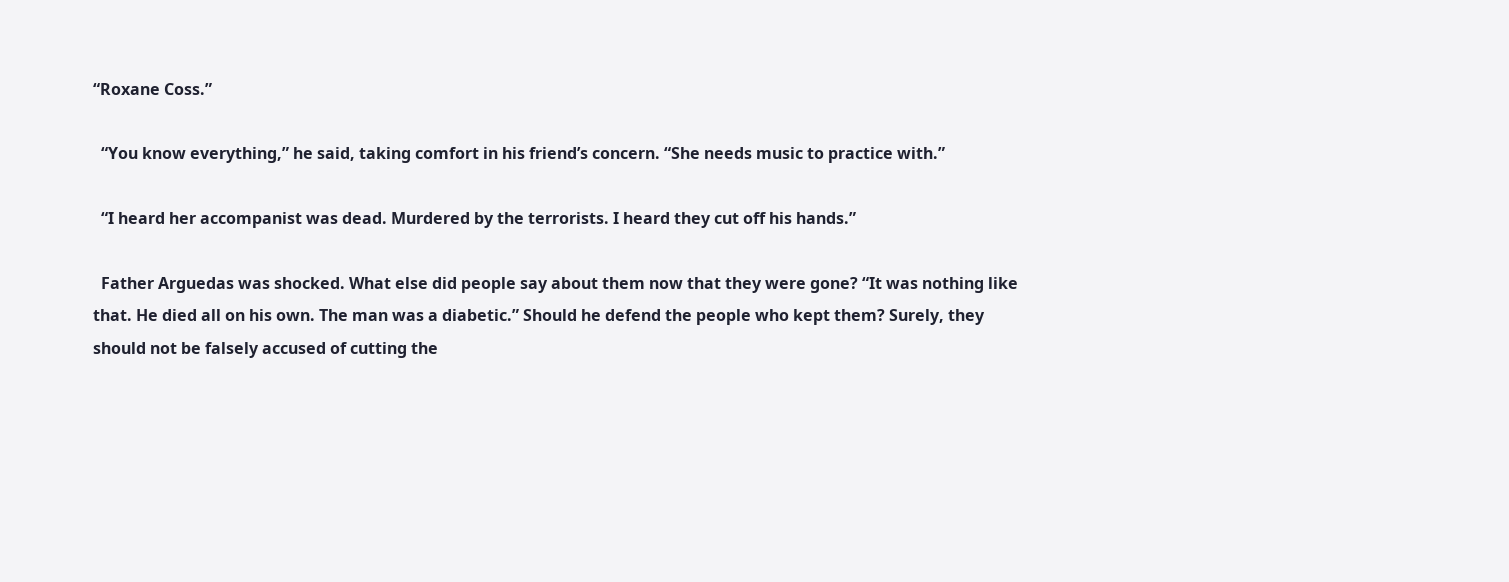“Roxane Coss.”

  “You know everything,” he said, taking comfort in his friend’s concern. “She needs music to practice with.”

  “I heard her accompanist was dead. Murdered by the terrorists. I heard they cut off his hands.”

  Father Arguedas was shocked. What else did people say about them now that they were gone? “It was nothing like that. He died all on his own. The man was a diabetic.” Should he defend the people who kept them? Surely, they should not be falsely accused of cutting the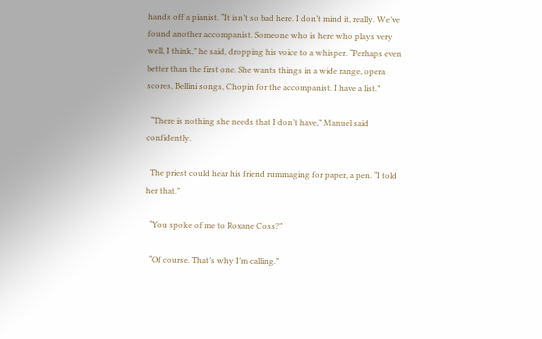hands off a pianist. “It isn’t so bad here. I don’t mind it, really. We’ve found another accompanist. Someone who is here who plays very well, I think,” he said, dropping his voice to a whisper. “Perhaps even better than the first one. She wants things in a wide range, opera scores, Bellini songs, Chopin for the accompanist. I have a list.”

  “There is nothing she needs that I don’t have,” Manuel said confidently.

  The priest could hear his friend rummaging for paper, a pen. “I told her that.”

  “You spoke of me to Roxane Coss?”

  “Of course. That’s why I’m calling.”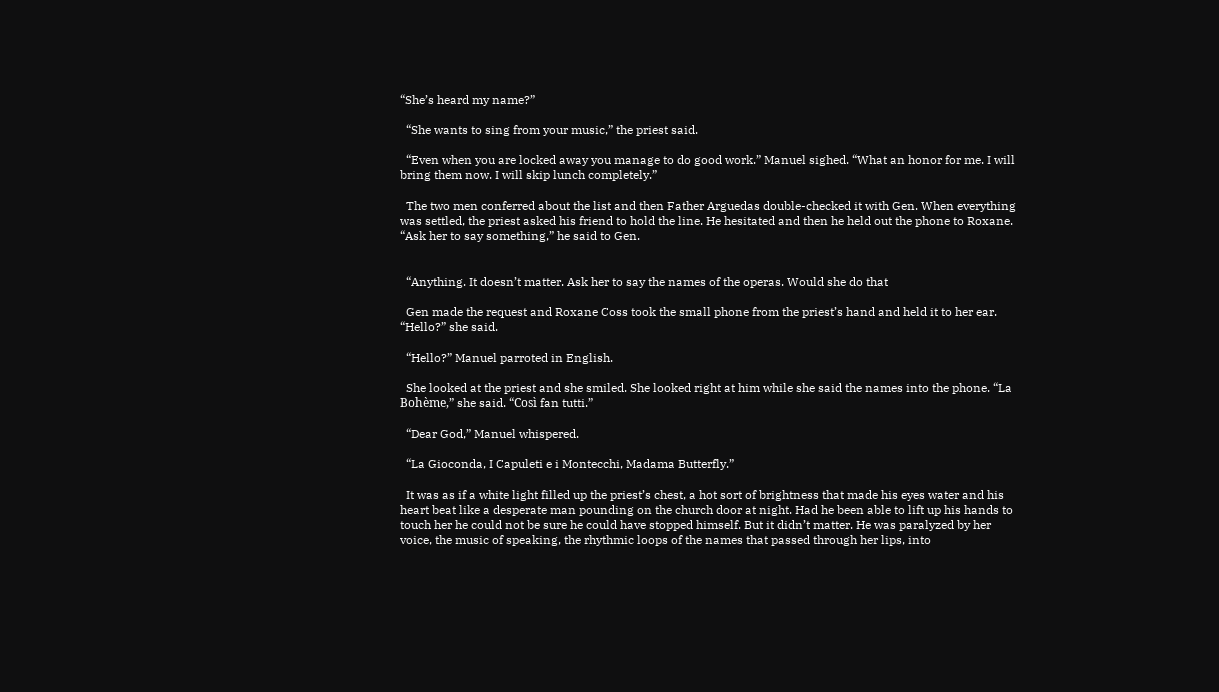“She’s heard my name?”

  “She wants to sing from your music,” the priest said.

  “Even when you are locked away you manage to do good work.” Manuel sighed. “What an honor for me. I will bring them now. I will skip lunch completely.”

  The two men conferred about the list and then Father Arguedas double-checked it with Gen. When everything was settled, the priest asked his friend to hold the line. He hesitated and then he held out the phone to Roxane. “Ask her to say something,” he said to Gen.


  “Anything. It doesn’t matter. Ask her to say the names of the operas. Would she do that

  Gen made the request and Roxane Coss took the small phone from the priest’s hand and held it to her ear. “Hello?” she said.

  “Hello?” Manuel parroted in English.

  She looked at the priest and she smiled. She looked right at him while she said the names into the phone. “La Bohème,” she said. “Così fan tutti.”

  “Dear God,” Manuel whispered.

  “La Gioconda, I Capuleti e i Montecchi, Madama Butterfly.”

  It was as if a white light filled up the priest’s chest, a hot sort of brightness that made his eyes water and his heart beat like a desperate man pounding on the church door at night. Had he been able to lift up his hands to touch her he could not be sure he could have stopped himself. But it didn’t matter. He was paralyzed by her voice, the music of speaking, the rhythmic loops of the names that passed through her lips, into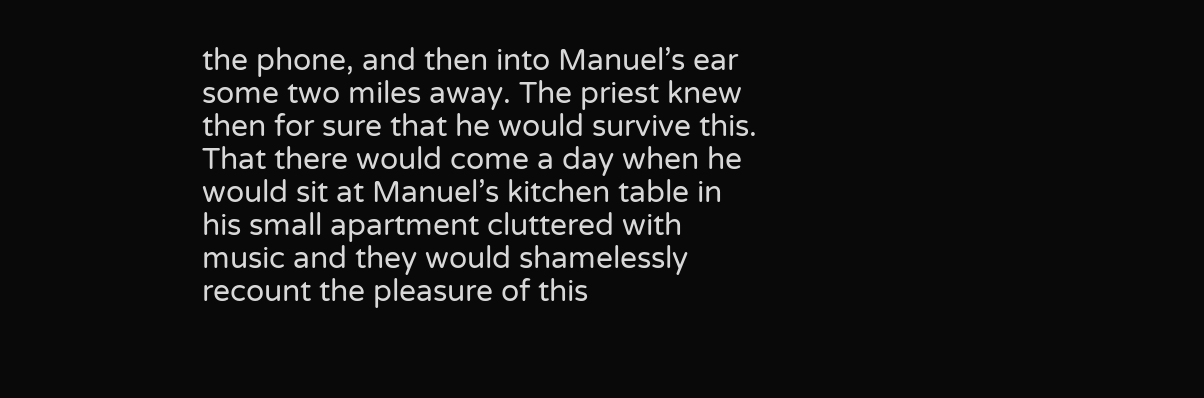the phone, and then into Manuel’s ear some two miles away. The priest knew then for sure that he would survive this. That there would come a day when he would sit at Manuel’s kitchen table in his small apartment cluttered with music and they would shamelessly recount the pleasure of this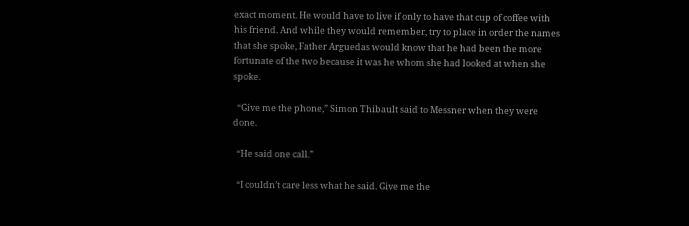exact moment. He would have to live if only to have that cup of coffee with his friend. And while they would remember, try to place in order the names that she spoke, Father Arguedas would know that he had been the more fortunate of the two because it was he whom she had looked at when she spoke.

  “Give me the phone,” Simon Thibault said to Messner when they were done.

  “He said one call.”

  “I couldn’t care less what he said. Give me the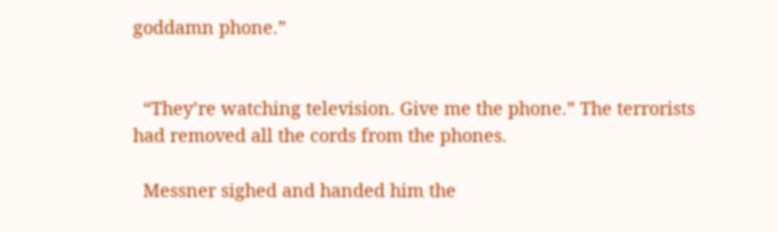goddamn phone.”


  “They’re watching television. Give me the phone.” The terrorists had removed all the cords from the phones.

  Messner sighed and handed him the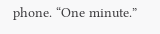phone. “One minute.”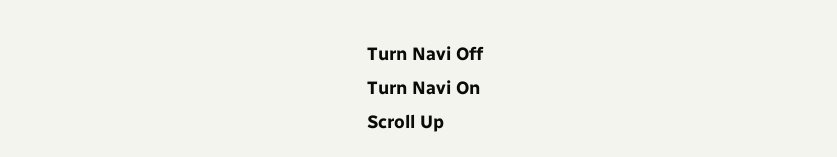Turn Navi Off
Turn Navi On
Scroll Up